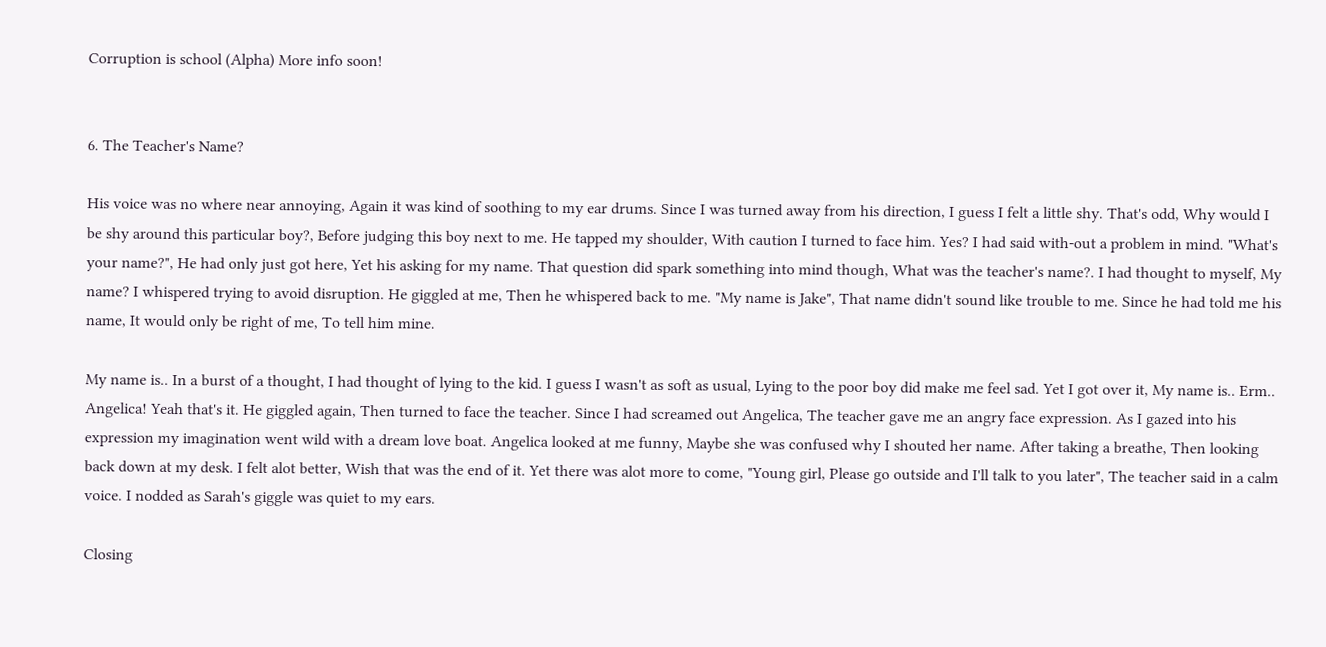Corruption is school (Alpha) More info soon!


6. The Teacher's Name?

His voice was no where near annoying, Again it was kind of soothing to my ear drums. Since I was turned away from his direction, I guess I felt a little shy. That's odd, Why would I be shy around this particular boy?, Before judging this boy next to me. He tapped my shoulder, With caution I turned to face him. Yes? I had said with-out a problem in mind. "What's your name?", He had only just got here, Yet his asking for my name. That question did spark something into mind though, What was the teacher's name?. I had thought to myself, My name? I whispered trying to avoid disruption. He giggled at me, Then he whispered back to me. "My name is Jake", That name didn't sound like trouble to me. Since he had told me his name, It would only be right of me, To tell him mine.

My name is.. In a burst of a thought, I had thought of lying to the kid. I guess I wasn't as soft as usual, Lying to the poor boy did make me feel sad. Yet I got over it, My name is.. Erm.. Angelica! Yeah that's it. He giggled again, Then turned to face the teacher. Since I had screamed out Angelica, The teacher gave me an angry face expression. As I gazed into his expression my imagination went wild with a dream love boat. Angelica looked at me funny, Maybe she was confused why I shouted her name. After taking a breathe, Then looking back down at my desk. I felt alot better, Wish that was the end of it. Yet there was alot more to come, "Young girl, Please go outside and I'll talk to you later", The teacher said in a calm voice. I nodded as Sarah's giggle was quiet to my ears.

Closing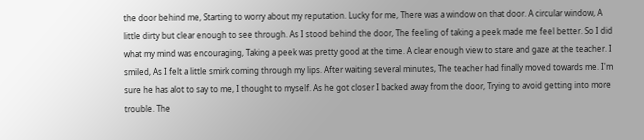the door behind me, Starting to worry about my reputation. Lucky for me, There was a window on that door. A circular window, A little dirty but clear enough to see through. As I stood behind the door, The feeling of taking a peek made me feel better. So I did what my mind was encouraging, Taking a peek was pretty good at the time. A clear enough view to stare and gaze at the teacher. I smiled, As I felt a little smirk coming through my lips. After waiting several minutes, The teacher had finally moved towards me. I'm sure he has alot to say to me, I thought to myself. As he got closer I backed away from the door, Trying to avoid getting into more trouble. The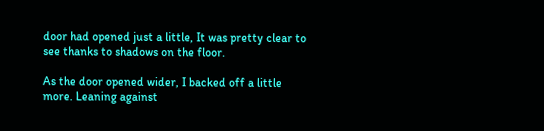door had opened just a little, It was pretty clear to see thanks to shadows on the floor.

As the door opened wider, I backed off a little more. Leaning against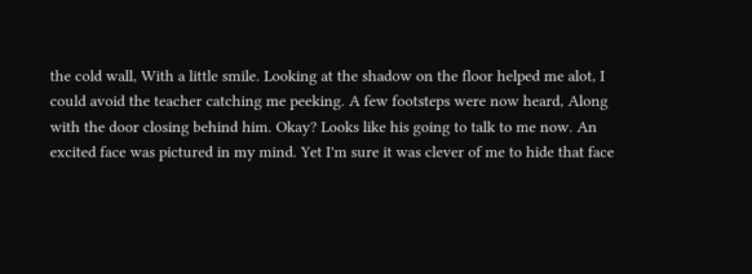the cold wall, With a little smile. Looking at the shadow on the floor helped me alot, I could avoid the teacher catching me peeking. A few footsteps were now heard, Along with the door closing behind him. Okay? Looks like his going to talk to me now. An excited face was pictured in my mind. Yet I'm sure it was clever of me to hide that face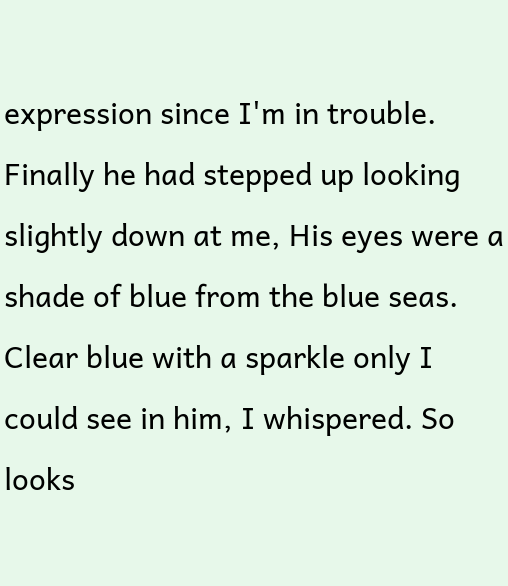expression since I'm in trouble. Finally he had stepped up looking slightly down at me, His eyes were a shade of blue from the blue seas. Clear blue with a sparkle only I could see in him, I whispered. So looks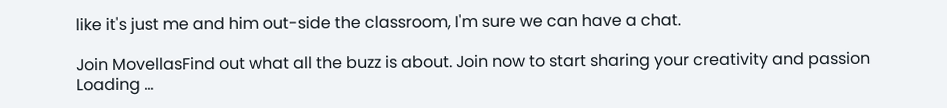like it's just me and him out-side the classroom, I'm sure we can have a chat.

Join MovellasFind out what all the buzz is about. Join now to start sharing your creativity and passion
Loading ...